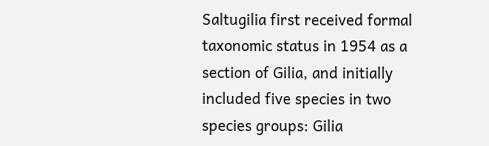Saltugilia first received formal taxonomic status in 1954 as a section of Gilia, and initially included five species in two species groups: Gilia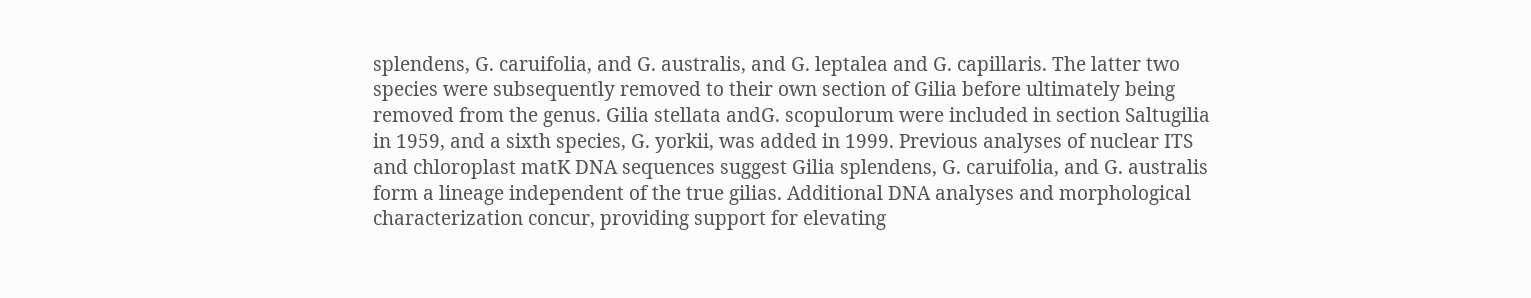splendens, G. caruifolia, and G. australis, and G. leptalea and G. capillaris. The latter two species were subsequently removed to their own section of Gilia before ultimately being removed from the genus. Gilia stellata andG. scopulorum were included in section Saltugilia in 1959, and a sixth species, G. yorkii, was added in 1999. Previous analyses of nuclear ITS and chloroplast matK DNA sequences suggest Gilia splendens, G. caruifolia, and G. australis form a lineage independent of the true gilias. Additional DNA analyses and morphological characterization concur, providing support for elevating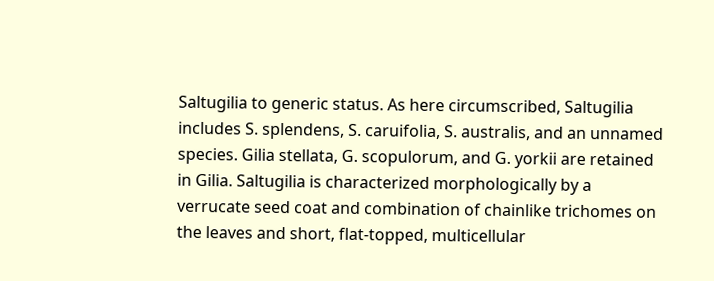Saltugilia to generic status. As here circumscribed, Saltugilia includes S. splendens, S. caruifolia, S. australis, and an unnamed species. Gilia stellata, G. scopulorum, and G. yorkii are retained in Gilia. Saltugilia is characterized morphologically by a verrucate seed coat and combination of chainlike trichomes on the leaves and short, flat-topped, multicellular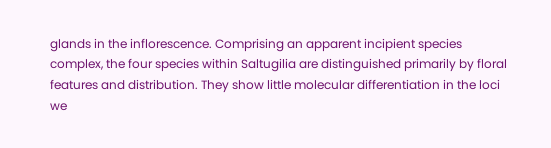glands in the inflorescence. Comprising an apparent incipient species complex, the four species within Saltugilia are distinguished primarily by floral features and distribution. They show little molecular differentiation in the loci we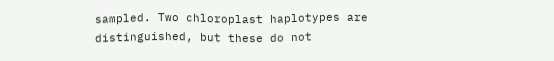sampled. Two chloroplast haplotypes are distinguished, but these do not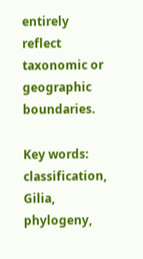entirely reflect taxonomic or geographic boundaries.

Key words: classification, Gilia, phylogeny,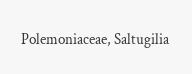Polemoniaceae, Saltugilia